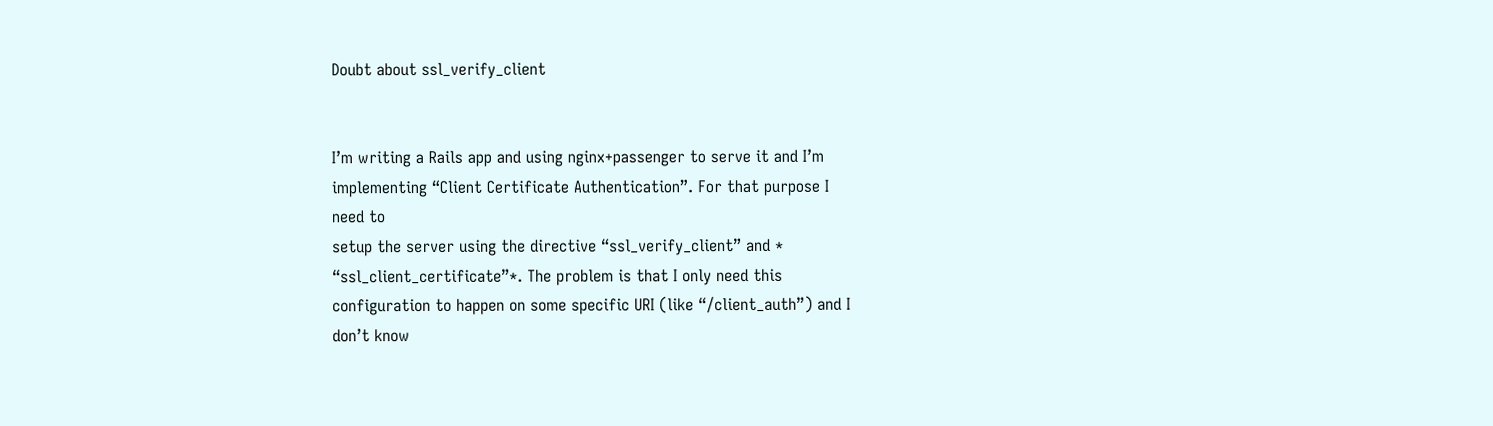Doubt about ssl_verify_client


I’m writing a Rails app and using nginx+passenger to serve it and I’m
implementing “Client Certificate Authentication”. For that purpose I
need to
setup the server using the directive “ssl_verify_client” and *
“ssl_client_certificate”*. The problem is that I only need this
configuration to happen on some specific URI (like “/client_auth”) and I
don’t know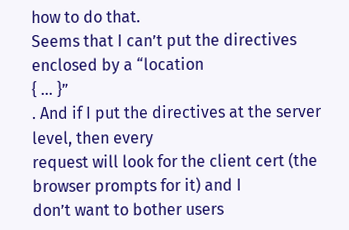how to do that.
Seems that I can’t put the directives enclosed by a “location
{ … }”
. And if I put the directives at the server level, then every
request will look for the client cert (the browser prompts for it) and I
don’t want to bother users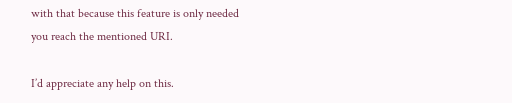with that because this feature is only needed
you reach the mentioned URI.

I’d appreciate any help on this.